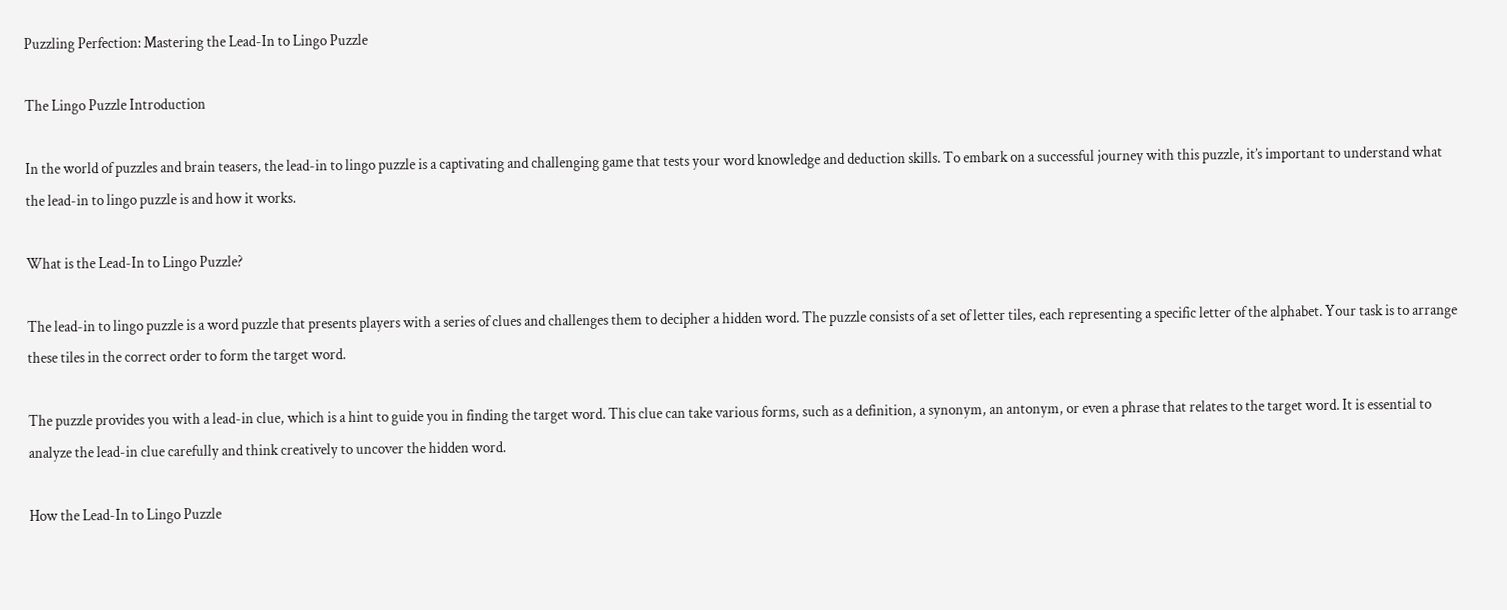Puzzling Perfection: Mastering the Lead-In to Lingo Puzzle

The Lingo Puzzle Introduction

In the world of puzzles and brain teasers, the lead-in to lingo puzzle is a captivating and challenging game that tests your word knowledge and deduction skills. To embark on a successful journey with this puzzle, it’s important to understand what the lead-in to lingo puzzle is and how it works.

What is the Lead-In to Lingo Puzzle?

The lead-in to lingo puzzle is a word puzzle that presents players with a series of clues and challenges them to decipher a hidden word. The puzzle consists of a set of letter tiles, each representing a specific letter of the alphabet. Your task is to arrange these tiles in the correct order to form the target word.

The puzzle provides you with a lead-in clue, which is a hint to guide you in finding the target word. This clue can take various forms, such as a definition, a synonym, an antonym, or even a phrase that relates to the target word. It is essential to analyze the lead-in clue carefully and think creatively to uncover the hidden word.

How the Lead-In to Lingo Puzzle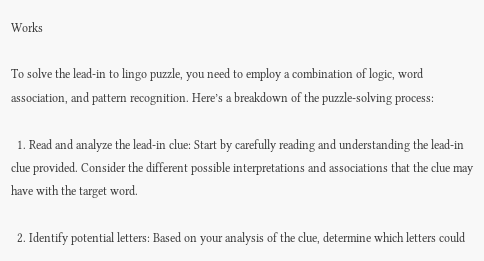Works

To solve the lead-in to lingo puzzle, you need to employ a combination of logic, word association, and pattern recognition. Here’s a breakdown of the puzzle-solving process:

  1. Read and analyze the lead-in clue: Start by carefully reading and understanding the lead-in clue provided. Consider the different possible interpretations and associations that the clue may have with the target word.

  2. Identify potential letters: Based on your analysis of the clue, determine which letters could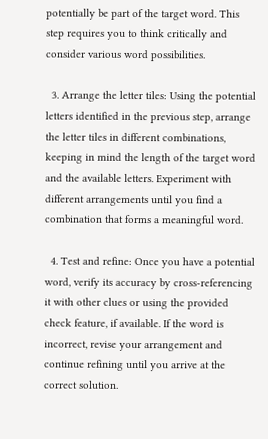potentially be part of the target word. This step requires you to think critically and consider various word possibilities.

  3. Arrange the letter tiles: Using the potential letters identified in the previous step, arrange the letter tiles in different combinations, keeping in mind the length of the target word and the available letters. Experiment with different arrangements until you find a combination that forms a meaningful word.

  4. Test and refine: Once you have a potential word, verify its accuracy by cross-referencing it with other clues or using the provided check feature, if available. If the word is incorrect, revise your arrangement and continue refining until you arrive at the correct solution.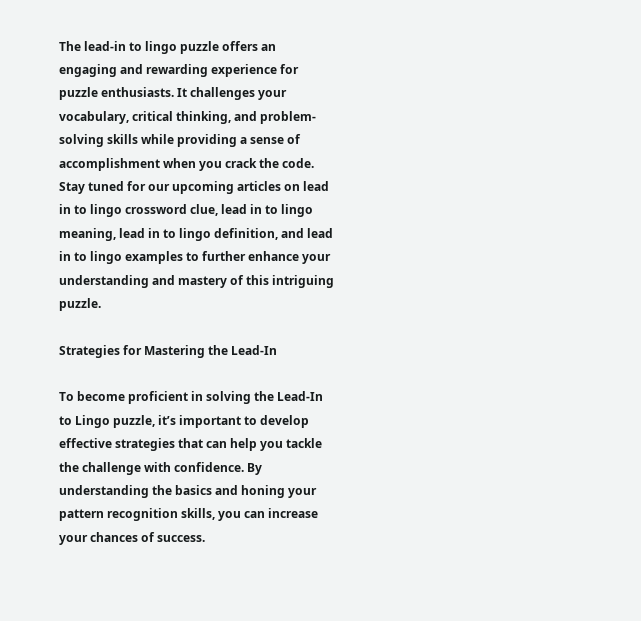The lead-in to lingo puzzle offers an engaging and rewarding experience for puzzle enthusiasts. It challenges your vocabulary, critical thinking, and problem-solving skills while providing a sense of accomplishment when you crack the code. Stay tuned for our upcoming articles on lead in to lingo crossword clue, lead in to lingo meaning, lead in to lingo definition, and lead in to lingo examples to further enhance your understanding and mastery of this intriguing puzzle.

Strategies for Mastering the Lead-In

To become proficient in solving the Lead-In to Lingo puzzle, it’s important to develop effective strategies that can help you tackle the challenge with confidence. By understanding the basics and honing your pattern recognition skills, you can increase your chances of success.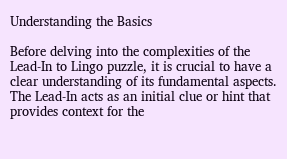Understanding the Basics

Before delving into the complexities of the Lead-In to Lingo puzzle, it is crucial to have a clear understanding of its fundamental aspects. The Lead-In acts as an initial clue or hint that provides context for the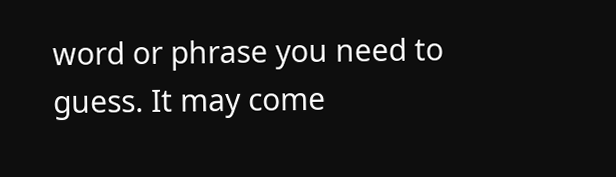word or phrase you need to guess. It may come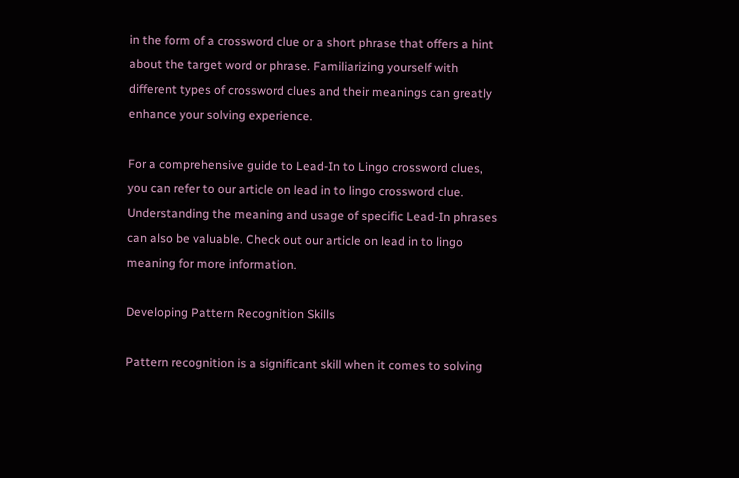in the form of a crossword clue or a short phrase that offers a hint about the target word or phrase. Familiarizing yourself with different types of crossword clues and their meanings can greatly enhance your solving experience.

For a comprehensive guide to Lead-In to Lingo crossword clues, you can refer to our article on lead in to lingo crossword clue. Understanding the meaning and usage of specific Lead-In phrases can also be valuable. Check out our article on lead in to lingo meaning for more information.

Developing Pattern Recognition Skills

Pattern recognition is a significant skill when it comes to solving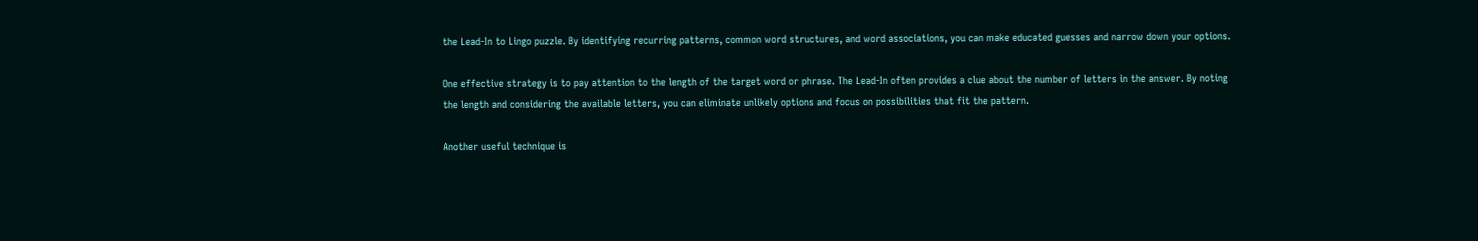the Lead-In to Lingo puzzle. By identifying recurring patterns, common word structures, and word associations, you can make educated guesses and narrow down your options.

One effective strategy is to pay attention to the length of the target word or phrase. The Lead-In often provides a clue about the number of letters in the answer. By noting the length and considering the available letters, you can eliminate unlikely options and focus on possibilities that fit the pattern.

Another useful technique is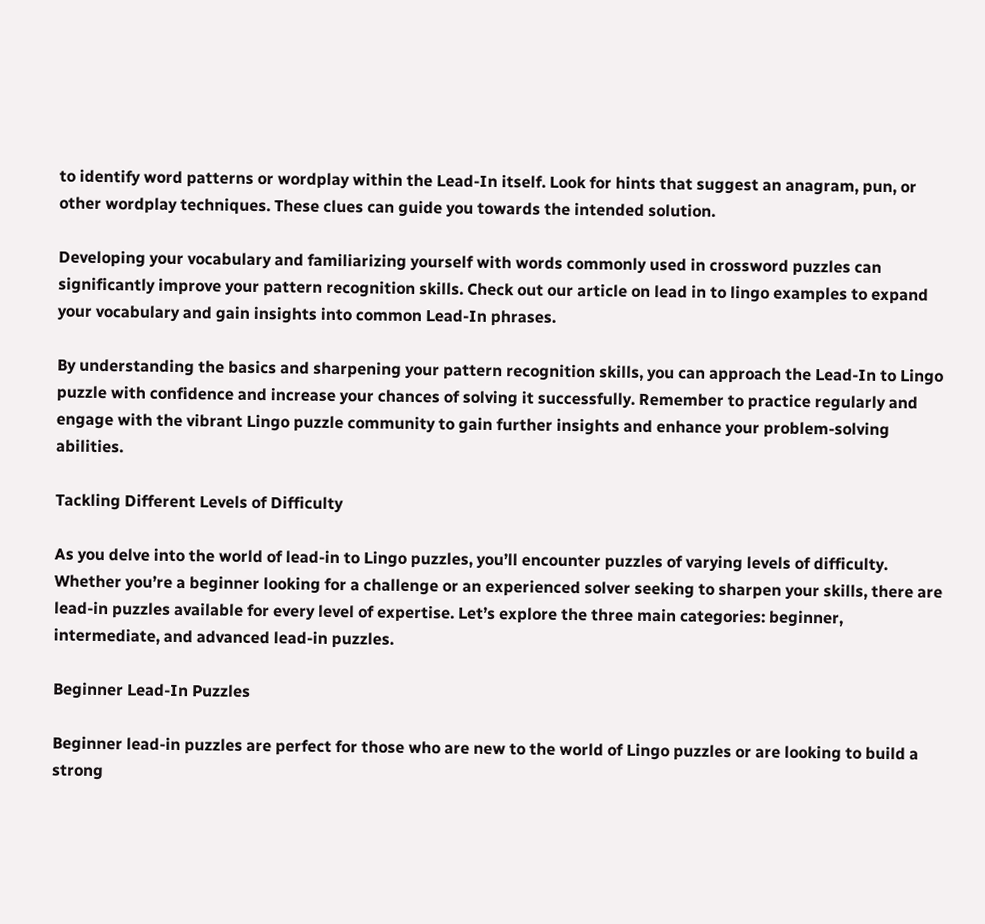to identify word patterns or wordplay within the Lead-In itself. Look for hints that suggest an anagram, pun, or other wordplay techniques. These clues can guide you towards the intended solution.

Developing your vocabulary and familiarizing yourself with words commonly used in crossword puzzles can significantly improve your pattern recognition skills. Check out our article on lead in to lingo examples to expand your vocabulary and gain insights into common Lead-In phrases.

By understanding the basics and sharpening your pattern recognition skills, you can approach the Lead-In to Lingo puzzle with confidence and increase your chances of solving it successfully. Remember to practice regularly and engage with the vibrant Lingo puzzle community to gain further insights and enhance your problem-solving abilities.

Tackling Different Levels of Difficulty

As you delve into the world of lead-in to Lingo puzzles, you’ll encounter puzzles of varying levels of difficulty. Whether you’re a beginner looking for a challenge or an experienced solver seeking to sharpen your skills, there are lead-in puzzles available for every level of expertise. Let’s explore the three main categories: beginner, intermediate, and advanced lead-in puzzles.

Beginner Lead-In Puzzles

Beginner lead-in puzzles are perfect for those who are new to the world of Lingo puzzles or are looking to build a strong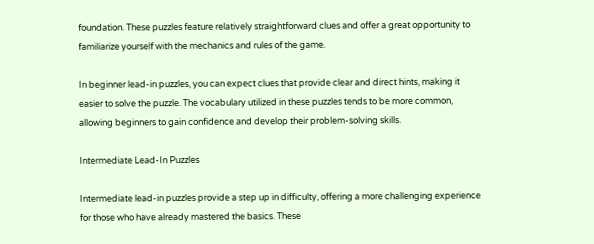foundation. These puzzles feature relatively straightforward clues and offer a great opportunity to familiarize yourself with the mechanics and rules of the game.

In beginner lead-in puzzles, you can expect clues that provide clear and direct hints, making it easier to solve the puzzle. The vocabulary utilized in these puzzles tends to be more common, allowing beginners to gain confidence and develop their problem-solving skills.

Intermediate Lead-In Puzzles

Intermediate lead-in puzzles provide a step up in difficulty, offering a more challenging experience for those who have already mastered the basics. These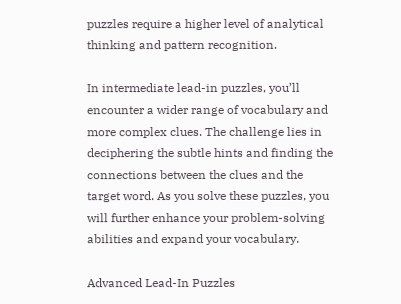puzzles require a higher level of analytical thinking and pattern recognition.

In intermediate lead-in puzzles, you’ll encounter a wider range of vocabulary and more complex clues. The challenge lies in deciphering the subtle hints and finding the connections between the clues and the target word. As you solve these puzzles, you will further enhance your problem-solving abilities and expand your vocabulary.

Advanced Lead-In Puzzles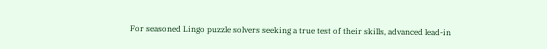For seasoned Lingo puzzle solvers seeking a true test of their skills, advanced lead-in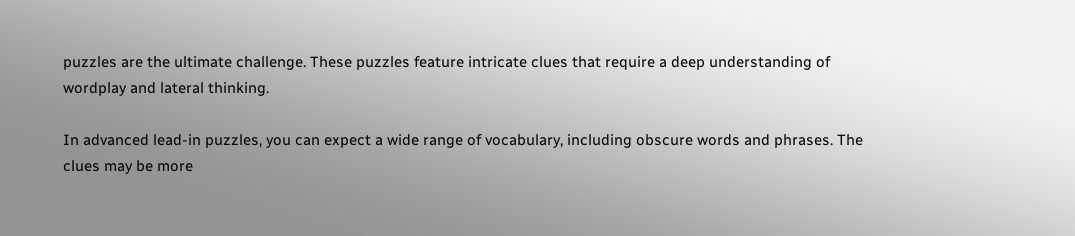puzzles are the ultimate challenge. These puzzles feature intricate clues that require a deep understanding of wordplay and lateral thinking.

In advanced lead-in puzzles, you can expect a wide range of vocabulary, including obscure words and phrases. The clues may be more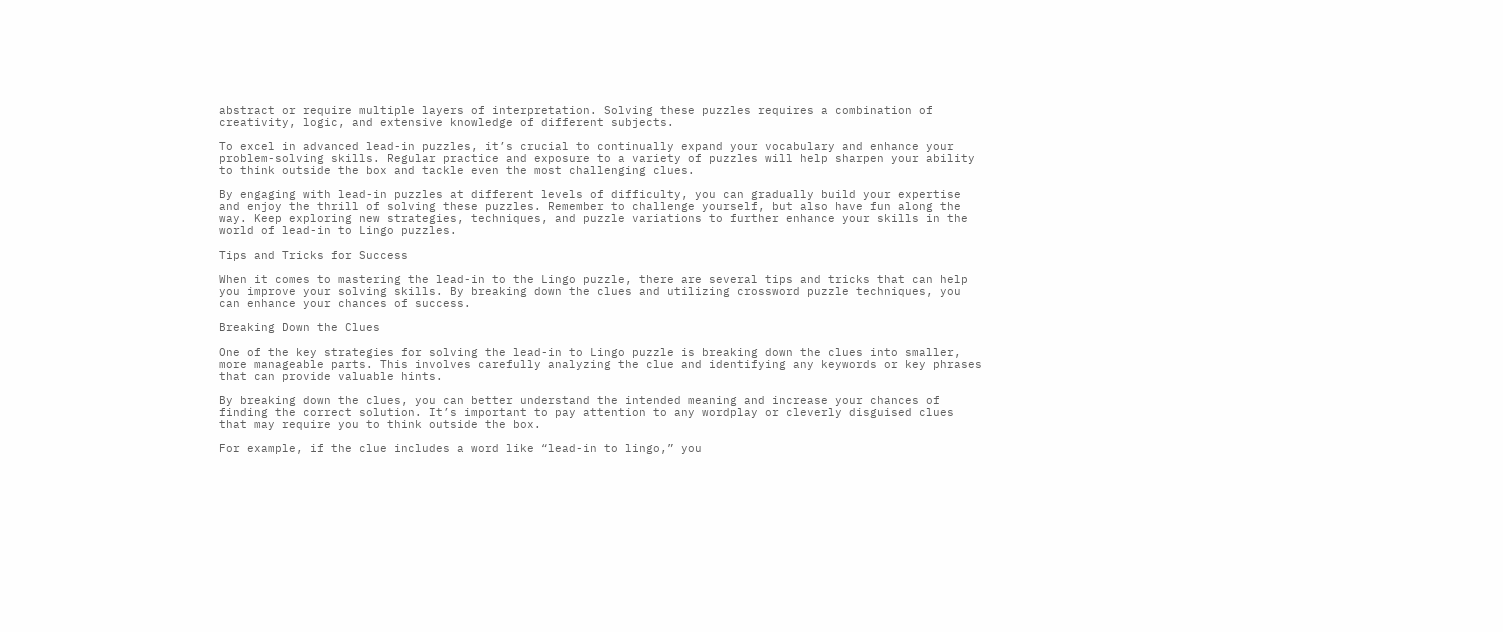abstract or require multiple layers of interpretation. Solving these puzzles requires a combination of creativity, logic, and extensive knowledge of different subjects.

To excel in advanced lead-in puzzles, it’s crucial to continually expand your vocabulary and enhance your problem-solving skills. Regular practice and exposure to a variety of puzzles will help sharpen your ability to think outside the box and tackle even the most challenging clues.

By engaging with lead-in puzzles at different levels of difficulty, you can gradually build your expertise and enjoy the thrill of solving these puzzles. Remember to challenge yourself, but also have fun along the way. Keep exploring new strategies, techniques, and puzzle variations to further enhance your skills in the world of lead-in to Lingo puzzles.

Tips and Tricks for Success

When it comes to mastering the lead-in to the Lingo puzzle, there are several tips and tricks that can help you improve your solving skills. By breaking down the clues and utilizing crossword puzzle techniques, you can enhance your chances of success.

Breaking Down the Clues

One of the key strategies for solving the lead-in to Lingo puzzle is breaking down the clues into smaller, more manageable parts. This involves carefully analyzing the clue and identifying any keywords or key phrases that can provide valuable hints.

By breaking down the clues, you can better understand the intended meaning and increase your chances of finding the correct solution. It’s important to pay attention to any wordplay or cleverly disguised clues that may require you to think outside the box.

For example, if the clue includes a word like “lead-in to lingo,” you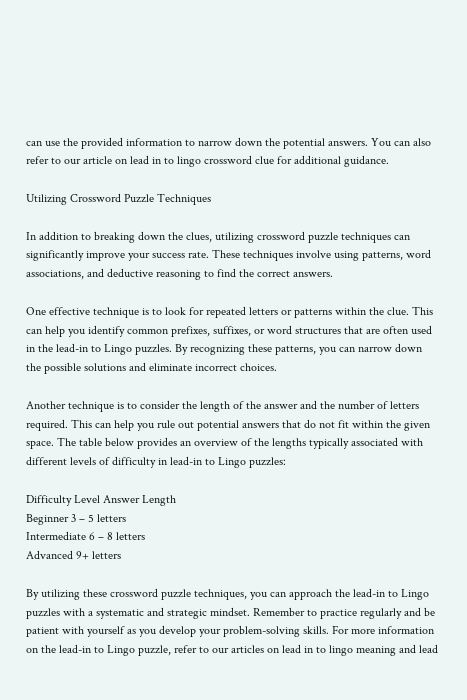can use the provided information to narrow down the potential answers. You can also refer to our article on lead in to lingo crossword clue for additional guidance.

Utilizing Crossword Puzzle Techniques

In addition to breaking down the clues, utilizing crossword puzzle techniques can significantly improve your success rate. These techniques involve using patterns, word associations, and deductive reasoning to find the correct answers.

One effective technique is to look for repeated letters or patterns within the clue. This can help you identify common prefixes, suffixes, or word structures that are often used in the lead-in to Lingo puzzles. By recognizing these patterns, you can narrow down the possible solutions and eliminate incorrect choices.

Another technique is to consider the length of the answer and the number of letters required. This can help you rule out potential answers that do not fit within the given space. The table below provides an overview of the lengths typically associated with different levels of difficulty in lead-in to Lingo puzzles:

Difficulty Level Answer Length
Beginner 3 – 5 letters
Intermediate 6 – 8 letters
Advanced 9+ letters

By utilizing these crossword puzzle techniques, you can approach the lead-in to Lingo puzzles with a systematic and strategic mindset. Remember to practice regularly and be patient with yourself as you develop your problem-solving skills. For more information on the lead-in to Lingo puzzle, refer to our articles on lead in to lingo meaning and lead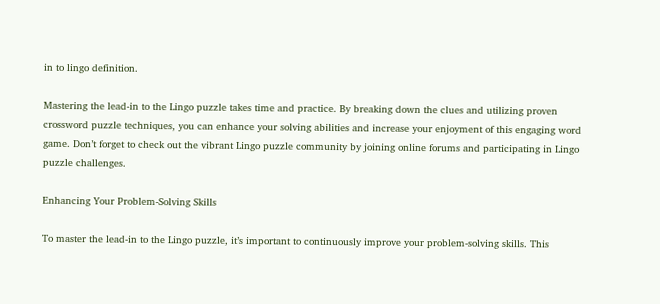in to lingo definition.

Mastering the lead-in to the Lingo puzzle takes time and practice. By breaking down the clues and utilizing proven crossword puzzle techniques, you can enhance your solving abilities and increase your enjoyment of this engaging word game. Don’t forget to check out the vibrant Lingo puzzle community by joining online forums and participating in Lingo puzzle challenges.

Enhancing Your Problem-Solving Skills

To master the lead-in to the Lingo puzzle, it’s important to continuously improve your problem-solving skills. This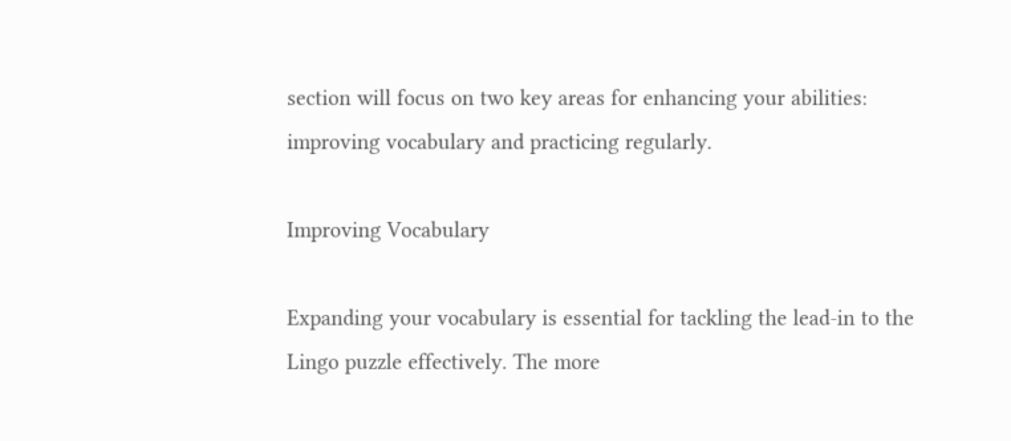section will focus on two key areas for enhancing your abilities: improving vocabulary and practicing regularly.

Improving Vocabulary

Expanding your vocabulary is essential for tackling the lead-in to the Lingo puzzle effectively. The more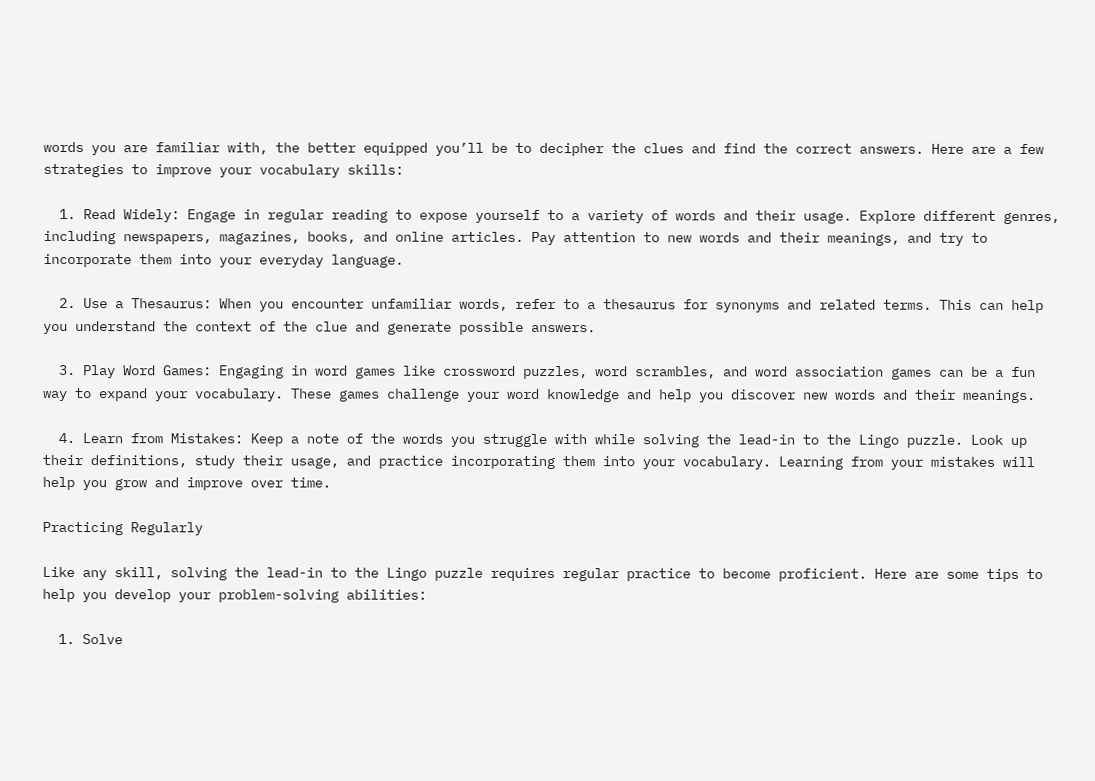words you are familiar with, the better equipped you’ll be to decipher the clues and find the correct answers. Here are a few strategies to improve your vocabulary skills:

  1. Read Widely: Engage in regular reading to expose yourself to a variety of words and their usage. Explore different genres, including newspapers, magazines, books, and online articles. Pay attention to new words and their meanings, and try to incorporate them into your everyday language.

  2. Use a Thesaurus: When you encounter unfamiliar words, refer to a thesaurus for synonyms and related terms. This can help you understand the context of the clue and generate possible answers.

  3. Play Word Games: Engaging in word games like crossword puzzles, word scrambles, and word association games can be a fun way to expand your vocabulary. These games challenge your word knowledge and help you discover new words and their meanings.

  4. Learn from Mistakes: Keep a note of the words you struggle with while solving the lead-in to the Lingo puzzle. Look up their definitions, study their usage, and practice incorporating them into your vocabulary. Learning from your mistakes will help you grow and improve over time.

Practicing Regularly

Like any skill, solving the lead-in to the Lingo puzzle requires regular practice to become proficient. Here are some tips to help you develop your problem-solving abilities:

  1. Solve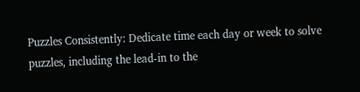Puzzles Consistently: Dedicate time each day or week to solve puzzles, including the lead-in to the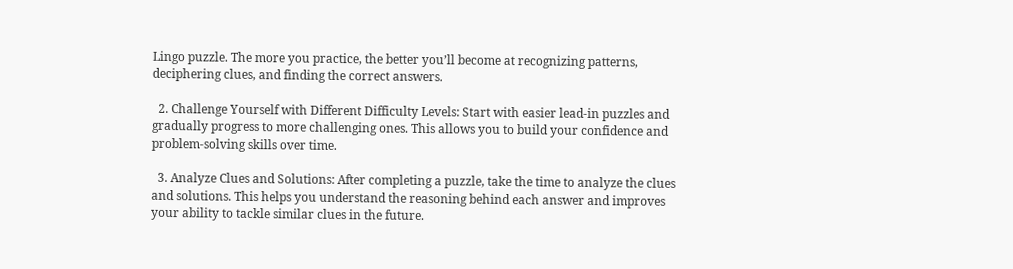Lingo puzzle. The more you practice, the better you’ll become at recognizing patterns, deciphering clues, and finding the correct answers.

  2. Challenge Yourself with Different Difficulty Levels: Start with easier lead-in puzzles and gradually progress to more challenging ones. This allows you to build your confidence and problem-solving skills over time.

  3. Analyze Clues and Solutions: After completing a puzzle, take the time to analyze the clues and solutions. This helps you understand the reasoning behind each answer and improves your ability to tackle similar clues in the future.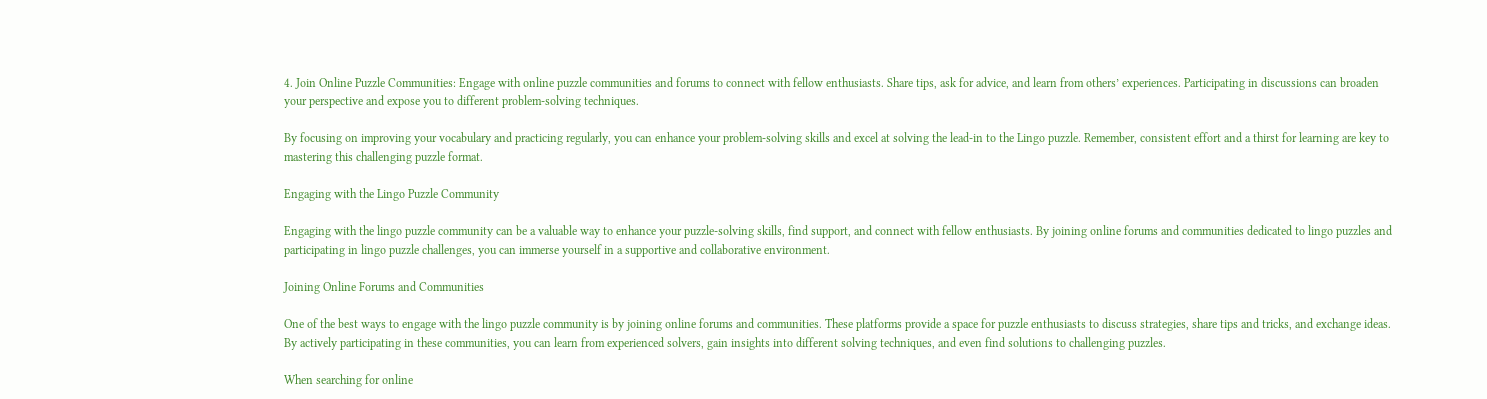4. Join Online Puzzle Communities: Engage with online puzzle communities and forums to connect with fellow enthusiasts. Share tips, ask for advice, and learn from others’ experiences. Participating in discussions can broaden your perspective and expose you to different problem-solving techniques.

By focusing on improving your vocabulary and practicing regularly, you can enhance your problem-solving skills and excel at solving the lead-in to the Lingo puzzle. Remember, consistent effort and a thirst for learning are key to mastering this challenging puzzle format.

Engaging with the Lingo Puzzle Community

Engaging with the lingo puzzle community can be a valuable way to enhance your puzzle-solving skills, find support, and connect with fellow enthusiasts. By joining online forums and communities dedicated to lingo puzzles and participating in lingo puzzle challenges, you can immerse yourself in a supportive and collaborative environment.

Joining Online Forums and Communities

One of the best ways to engage with the lingo puzzle community is by joining online forums and communities. These platforms provide a space for puzzle enthusiasts to discuss strategies, share tips and tricks, and exchange ideas. By actively participating in these communities, you can learn from experienced solvers, gain insights into different solving techniques, and even find solutions to challenging puzzles.

When searching for online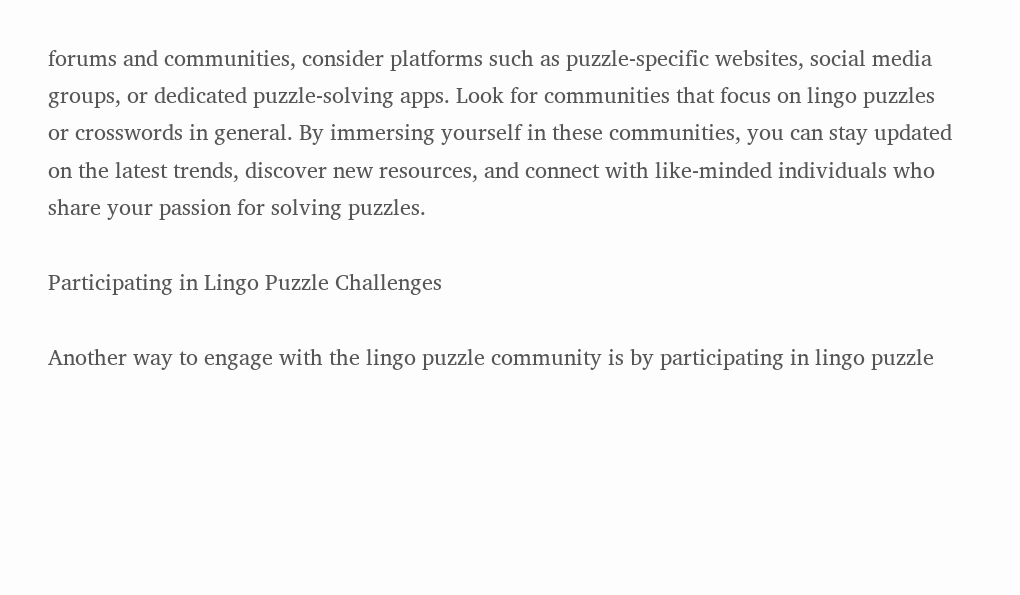forums and communities, consider platforms such as puzzle-specific websites, social media groups, or dedicated puzzle-solving apps. Look for communities that focus on lingo puzzles or crosswords in general. By immersing yourself in these communities, you can stay updated on the latest trends, discover new resources, and connect with like-minded individuals who share your passion for solving puzzles.

Participating in Lingo Puzzle Challenges

Another way to engage with the lingo puzzle community is by participating in lingo puzzle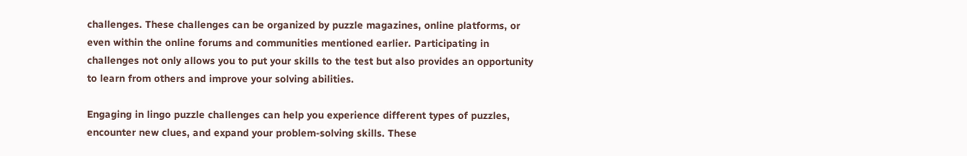challenges. These challenges can be organized by puzzle magazines, online platforms, or even within the online forums and communities mentioned earlier. Participating in challenges not only allows you to put your skills to the test but also provides an opportunity to learn from others and improve your solving abilities.

Engaging in lingo puzzle challenges can help you experience different types of puzzles, encounter new clues, and expand your problem-solving skills. These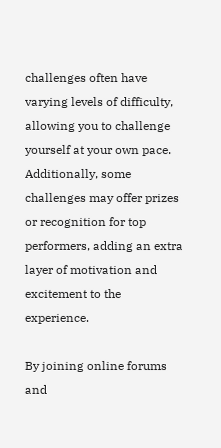challenges often have varying levels of difficulty, allowing you to challenge yourself at your own pace. Additionally, some challenges may offer prizes or recognition for top performers, adding an extra layer of motivation and excitement to the experience.

By joining online forums and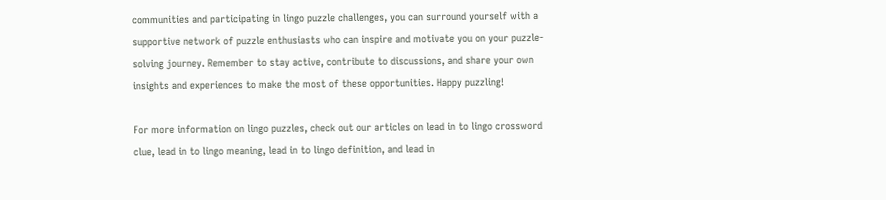communities and participating in lingo puzzle challenges, you can surround yourself with a supportive network of puzzle enthusiasts who can inspire and motivate you on your puzzle-solving journey. Remember to stay active, contribute to discussions, and share your own insights and experiences to make the most of these opportunities. Happy puzzling!

For more information on lingo puzzles, check out our articles on lead in to lingo crossword clue, lead in to lingo meaning, lead in to lingo definition, and lead in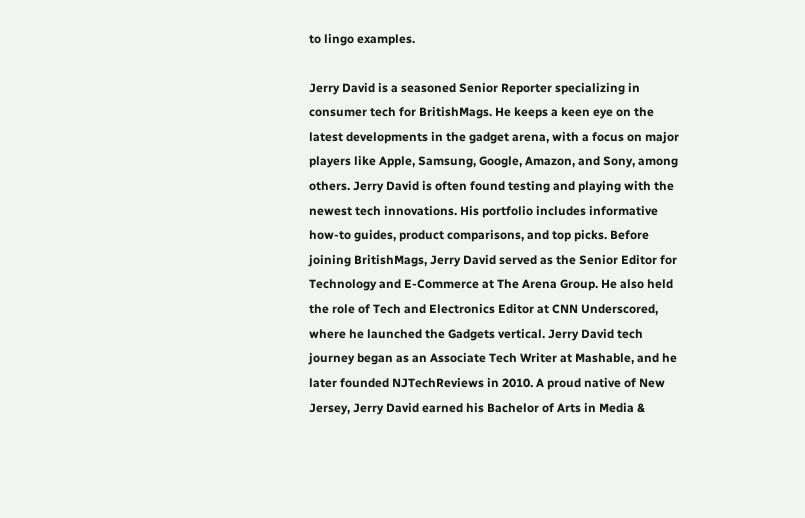to lingo examples.

Jerry David is a seasoned Senior Reporter specializing in consumer tech for BritishMags. He keeps a keen eye on the latest developments in the gadget arena, with a focus on major players like Apple, Samsung, Google, Amazon, and Sony, among others. Jerry David is often found testing and playing with the newest tech innovations. His portfolio includes informative how-to guides, product comparisons, and top picks. Before joining BritishMags, Jerry David served as the Senior Editor for Technology and E-Commerce at The Arena Group. He also held the role of Tech and Electronics Editor at CNN Underscored, where he launched the Gadgets vertical. Jerry David tech journey began as an Associate Tech Writer at Mashable, and he later founded NJTechReviews in 2010. A proud native of New Jersey, Jerry David earned his Bachelor of Arts in Media &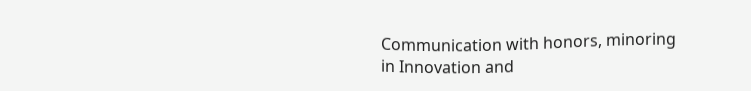Communication with honors, minoring in Innovation and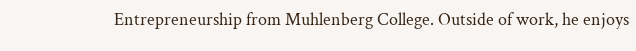Entrepreneurship from Muhlenberg College. Outside of work, he enjoys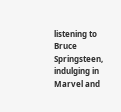listening to Bruce Springsteen, indulging in Marvel and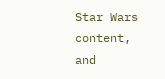Star Wars content, and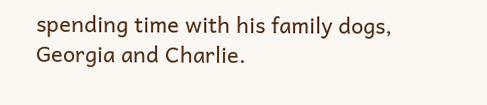spending time with his family dogs, Georgia and Charlie.